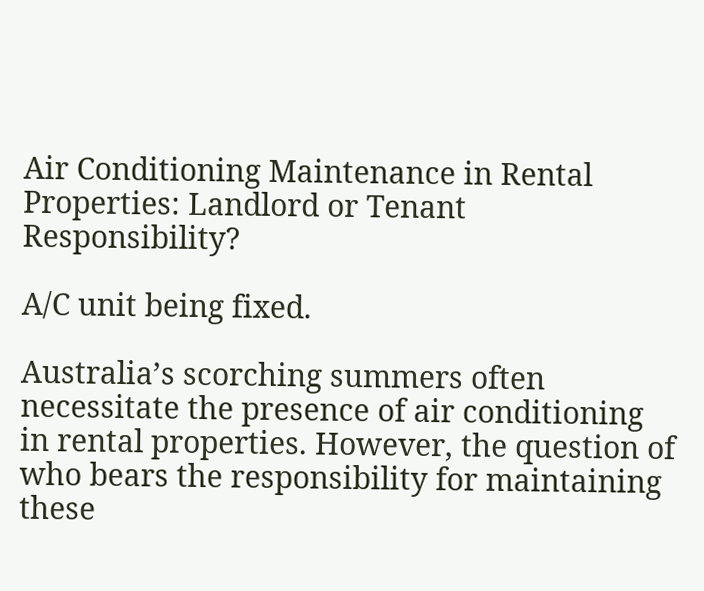Air Conditioning Maintenance in Rental Properties: Landlord or Tenant Responsibility?

A/C unit being fixed.

Australia’s scorching summers often necessitate the presence of air conditioning in rental properties. However, the question of who bears the responsibility for maintaining these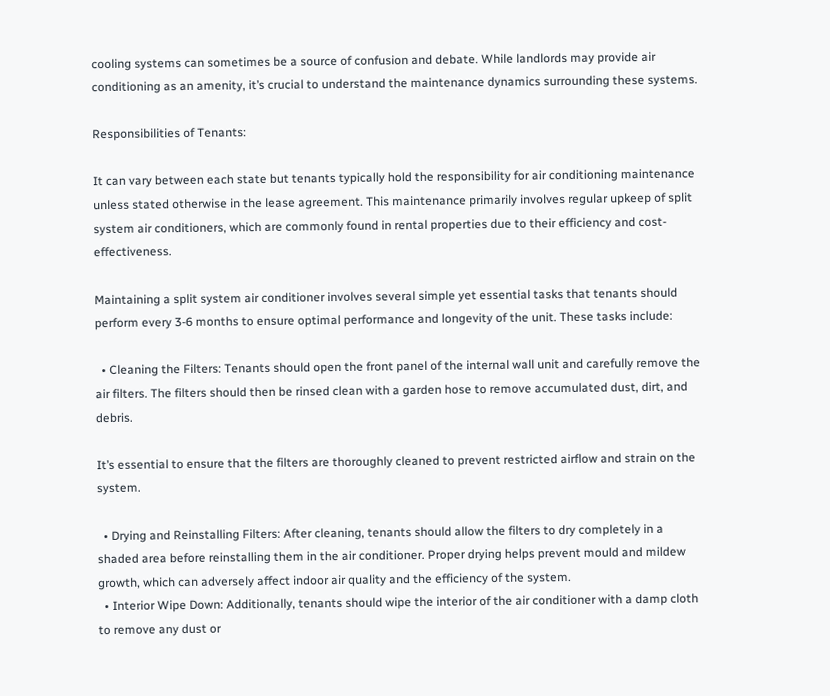cooling systems can sometimes be a source of confusion and debate. While landlords may provide air conditioning as an amenity, it’s crucial to understand the maintenance dynamics surrounding these systems.

Responsibilities of Tenants:

It can vary between each state but tenants typically hold the responsibility for air conditioning maintenance unless stated otherwise in the lease agreement. This maintenance primarily involves regular upkeep of split system air conditioners, which are commonly found in rental properties due to their efficiency and cost-effectiveness.

Maintaining a split system air conditioner involves several simple yet essential tasks that tenants should perform every 3-6 months to ensure optimal performance and longevity of the unit. These tasks include:

  • Cleaning the Filters: Tenants should open the front panel of the internal wall unit and carefully remove the air filters. The filters should then be rinsed clean with a garden hose to remove accumulated dust, dirt, and debris.

It’s essential to ensure that the filters are thoroughly cleaned to prevent restricted airflow and strain on the system.

  • Drying and Reinstalling Filters: After cleaning, tenants should allow the filters to dry completely in a shaded area before reinstalling them in the air conditioner. Proper drying helps prevent mould and mildew growth, which can adversely affect indoor air quality and the efficiency of the system.
  • Interior Wipe Down: Additionally, tenants should wipe the interior of the air conditioner with a damp cloth to remove any dust or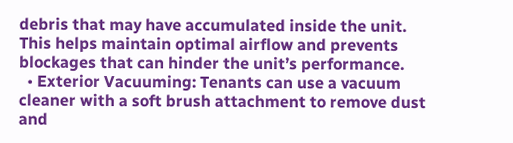debris that may have accumulated inside the unit. This helps maintain optimal airflow and prevents blockages that can hinder the unit’s performance.
  • Exterior Vacuuming: Tenants can use a vacuum cleaner with a soft brush attachment to remove dust and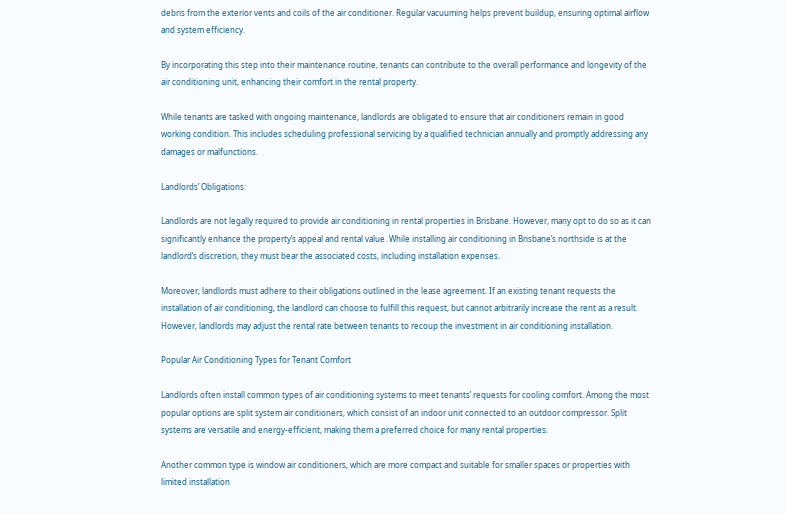debris from the exterior vents and coils of the air conditioner. Regular vacuuming helps prevent buildup, ensuring optimal airflow and system efficiency.

By incorporating this step into their maintenance routine, tenants can contribute to the overall performance and longevity of the air conditioning unit, enhancing their comfort in the rental property.

While tenants are tasked with ongoing maintenance, landlords are obligated to ensure that air conditioners remain in good working condition. This includes scheduling professional servicing by a qualified technician annually and promptly addressing any damages or malfunctions.

Landlords’ Obligations:

Landlords are not legally required to provide air conditioning in rental properties in Brisbane. However, many opt to do so as it can significantly enhance the property’s appeal and rental value. While installing air conditioning in Brisbane’s northside is at the landlord’s discretion, they must bear the associated costs, including installation expenses.

Moreover, landlords must adhere to their obligations outlined in the lease agreement. If an existing tenant requests the installation of air conditioning, the landlord can choose to fulfill this request, but cannot arbitrarily increase the rent as a result. However, landlords may adjust the rental rate between tenants to recoup the investment in air conditioning installation.

Popular Air Conditioning Types for Tenant Comfort

Landlords often install common types of air conditioning systems to meet tenants’ requests for cooling comfort. Among the most popular options are split system air conditioners, which consist of an indoor unit connected to an outdoor compressor. Split systems are versatile and energy-efficient, making them a preferred choice for many rental properties.

Another common type is window air conditioners, which are more compact and suitable for smaller spaces or properties with limited installation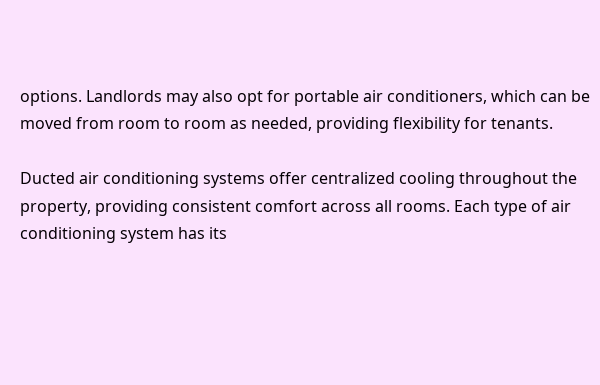options. Landlords may also opt for portable air conditioners, which can be moved from room to room as needed, providing flexibility for tenants.

Ducted air conditioning systems offer centralized cooling throughout the property, providing consistent comfort across all rooms. Each type of air conditioning system has its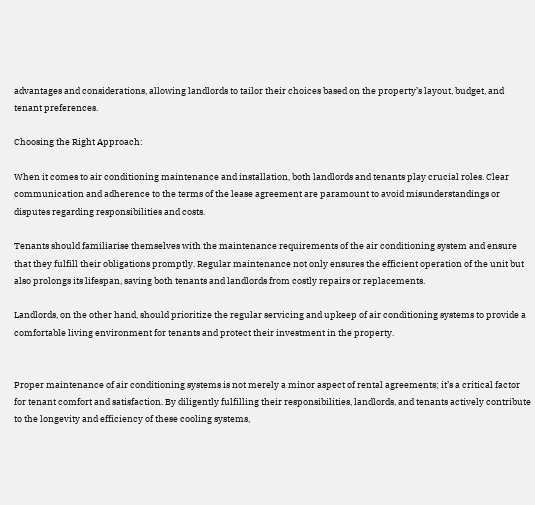advantages and considerations, allowing landlords to tailor their choices based on the property’s layout, budget, and tenant preferences.

Choosing the Right Approach:

When it comes to air conditioning maintenance and installation, both landlords and tenants play crucial roles. Clear communication and adherence to the terms of the lease agreement are paramount to avoid misunderstandings or disputes regarding responsibilities and costs.

Tenants should familiarise themselves with the maintenance requirements of the air conditioning system and ensure that they fulfill their obligations promptly. Regular maintenance not only ensures the efficient operation of the unit but also prolongs its lifespan, saving both tenants and landlords from costly repairs or replacements.

Landlords, on the other hand, should prioritize the regular servicing and upkeep of air conditioning systems to provide a comfortable living environment for tenants and protect their investment in the property.


Proper maintenance of air conditioning systems is not merely a minor aspect of rental agreements; it’s a critical factor for tenant comfort and satisfaction. By diligently fulfilling their responsibilities, landlords, and tenants actively contribute to the longevity and efficiency of these cooling systems,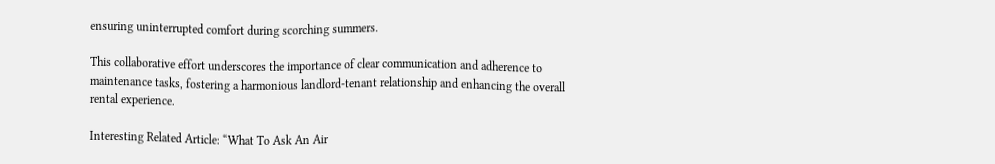ensuring uninterrupted comfort during scorching summers.

This collaborative effort underscores the importance of clear communication and adherence to maintenance tasks, fostering a harmonious landlord-tenant relationship and enhancing the overall rental experience.

Interesting Related Article: “What To Ask An Air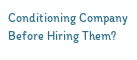Conditioning Company Before Hiring Them?